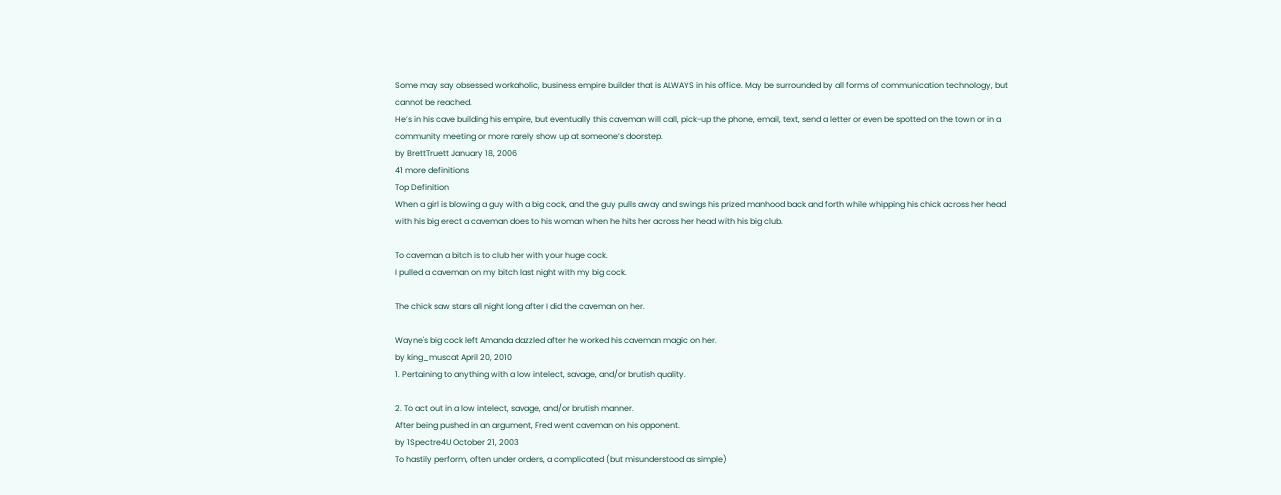Some may say obsessed workaholic, business empire builder that is ALWAYS in his office. May be surrounded by all forms of communication technology, but cannot be reached.
He’s in his cave building his empire, but eventually this caveman will call, pick-up the phone, email, text, send a letter or even be spotted on the town or in a community meeting or more rarely show up at someone’s doorstep.
by BrettTruett January 18, 2006
41 more definitions
Top Definition
When a girl is blowing a guy with a big cock, and the guy pulls away and swings his prized manhood back and forth while whipping his chick across her head with his big erect a caveman does to his woman when he hits her across her head with his big club.

To caveman a bitch is to club her with your huge cock.
I pulled a caveman on my bitch last night with my big cock.

The chick saw stars all night long after I did the caveman on her.

Wayne's big cock left Amanda dazzled after he worked his caveman magic on her.
by king_muscat April 20, 2010
1. Pertaining to anything with a low intelect, savage, and/or brutish quality.

2. To act out in a low intelect, savage, and/or brutish manner.
After being pushed in an argument, Fred went caveman on his opponent.
by 1Spectre4U October 21, 2003
To hastily perform, often under orders, a complicated (but misunderstood as simple)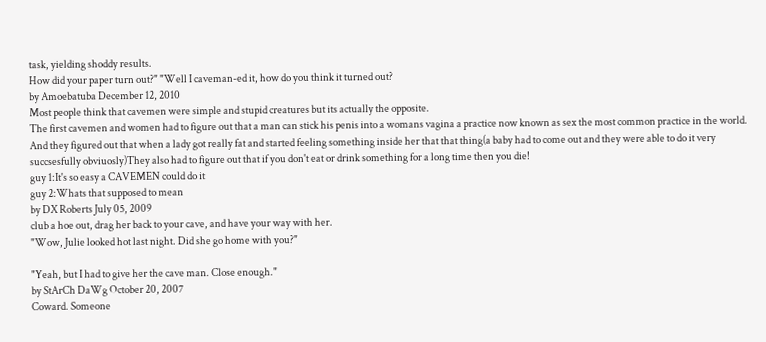task, yielding shoddy results.
How did your paper turn out?" "Well I caveman-ed it, how do you think it turned out?
by Amoebatuba December 12, 2010
Most people think that cavemen were simple and stupid creatures but its actually the opposite.
The first cavemen and women had to figure out that a man can stick his penis into a womans vagina a practice now known as sex the most common practice in the world. And they figured out that when a lady got really fat and started feeling something inside her that that thing(a baby had to come out and they were able to do it very succsesfully obviuosly)They also had to figure out that if you don't eat or drink something for a long time then you die!
guy 1:It's so easy a CAVEMEN could do it
guy 2:Whats that supposed to mean
by DX Roberts July 05, 2009
club a hoe out, drag her back to your cave, and have your way with her.
"Wow, Julie looked hot last night. Did she go home with you?"

"Yeah, but I had to give her the cave man. Close enough."
by StArCh DaWg October 20, 2007
Coward. Someone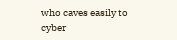who caves easily to cyber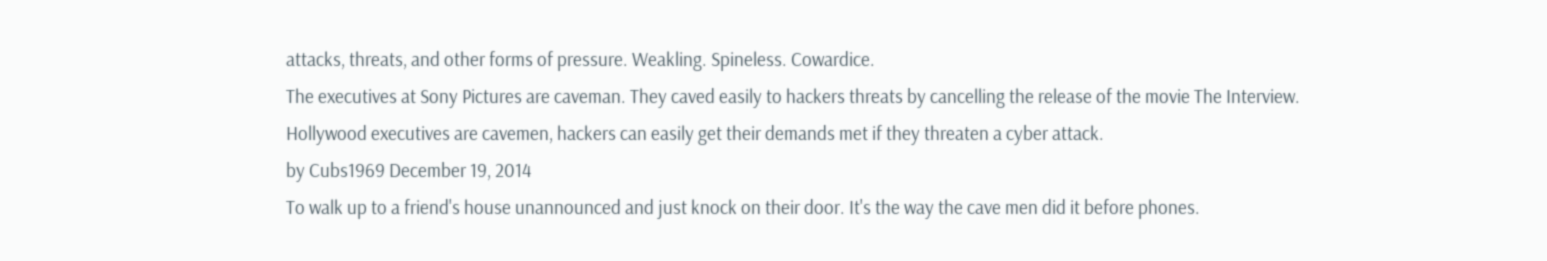attacks, threats, and other forms of pressure. Weakling. Spineless. Cowardice.
The executives at Sony Pictures are caveman. They caved easily to hackers threats by cancelling the release of the movie The Interview. Hollywood executives are cavemen, hackers can easily get their demands met if they threaten a cyber attack.
by Cubs1969 December 19, 2014
To walk up to a friend's house unannounced and just knock on their door. It's the way the cave men did it before phones.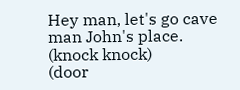Hey man, let's go cave man John's place.
(knock knock)
(door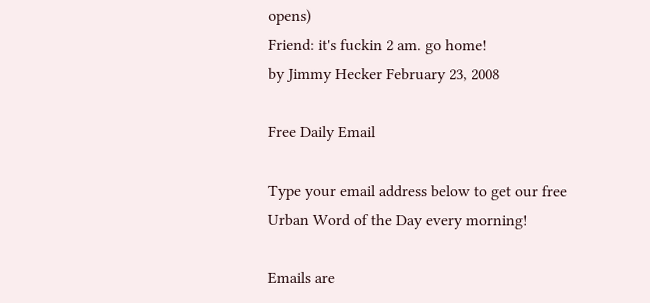opens)
Friend: it's fuckin 2 am. go home!
by Jimmy Hecker February 23, 2008

Free Daily Email

Type your email address below to get our free Urban Word of the Day every morning!

Emails are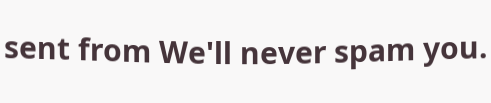sent from We'll never spam you.